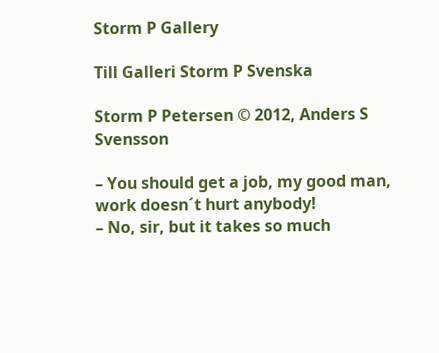Storm P Gallery

Till Galleri Storm P Svenska

Storm P Petersen © 2012, Anders S Svensson

– You should get a job, my good man, work doesn´t hurt anybody!
– No, sir, but it takes so much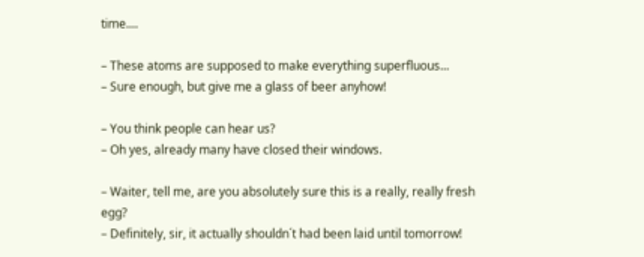time....

– These atoms are supposed to make everything superfluous...
– Sure enough, but give me a glass of beer anyhow!

– You think people can hear us?
– Oh yes, already many have closed their windows.

– Waiter, tell me, are you absolutely sure this is a really, really fresh egg?
– Definitely, sir, it actually shouldn´t had been laid until tomorrow!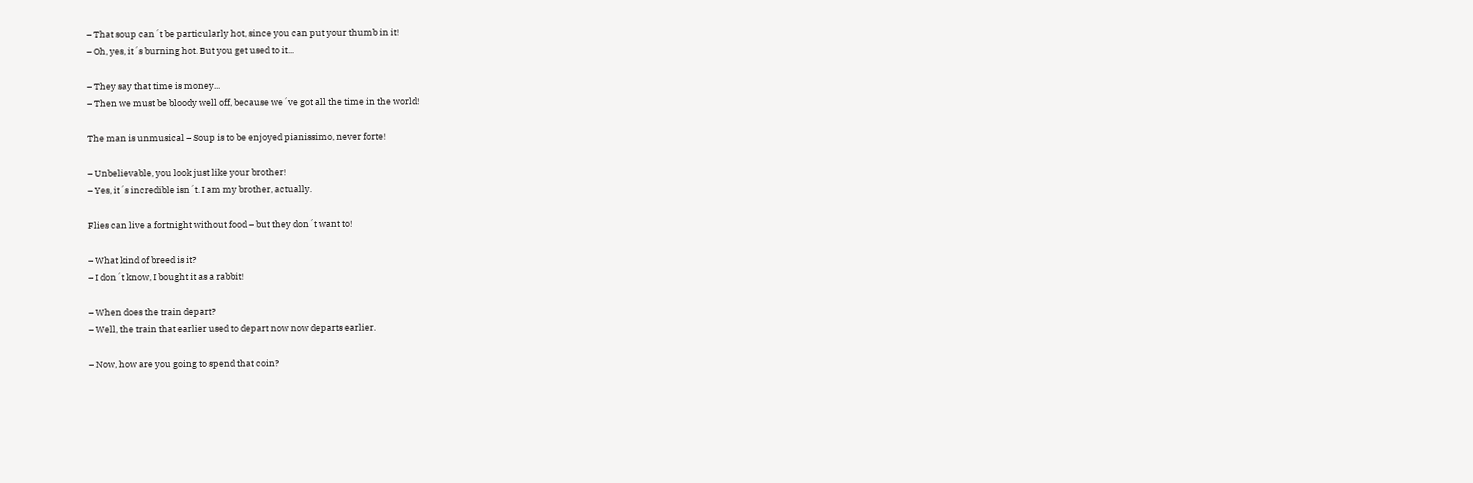– That soup can´t be particularly hot, since you can put your thumb in it!
– Oh, yes, it´s burning hot. But you get used to it...

– They say that time is money...
– Then we must be bloody well off, because we´ve got all the time in the world!

The man is unmusical – Soup is to be enjoyed pianissimo, never forte!

– Unbelievable, you look just like your brother!
– Yes, it´s incredible isn´t. I am my brother, actually.

Flies can live a fortnight without food – but they don´t want to!

– What kind of breed is it?
– I don´t know, I bought it as a rabbit!

– When does the train depart?
– Well, the train that earlier used to depart now now departs earlier.

– Now, how are you going to spend that coin?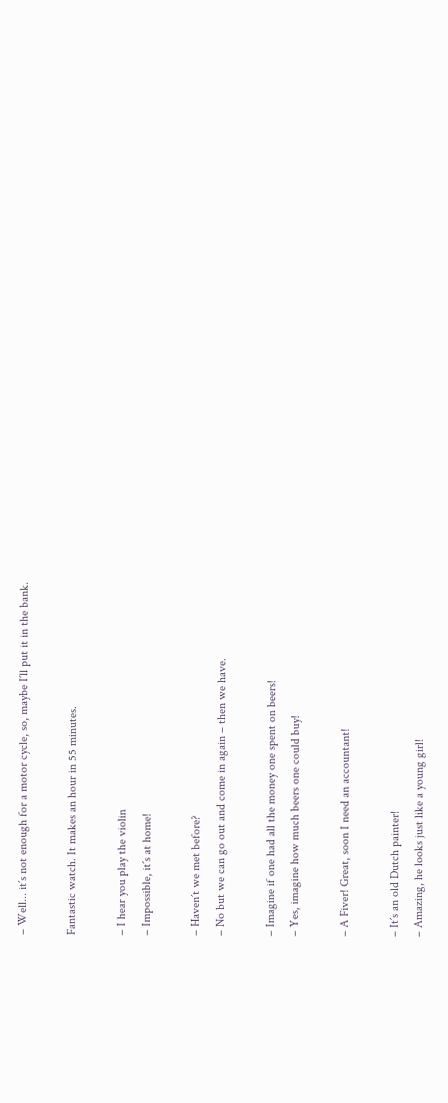– Well... it´s not enough for a motor cycle, so, maybe I´ll put it in the bank.

Fantastic watch. It makes an hour in 55 minutes.

– I hear you play the violin
– Impossible, it´s at home!

– Haven´t we met before?
– No but we can go out and come in again – then we have.

– Imagine if one had all the money one spent on beers!
– Yes, imagine how much beers one could buy!

– A Fiver! Great, soon I need an accountant!

– It´s an old Dutch painter!
– Amazing, he looks just like a young girl!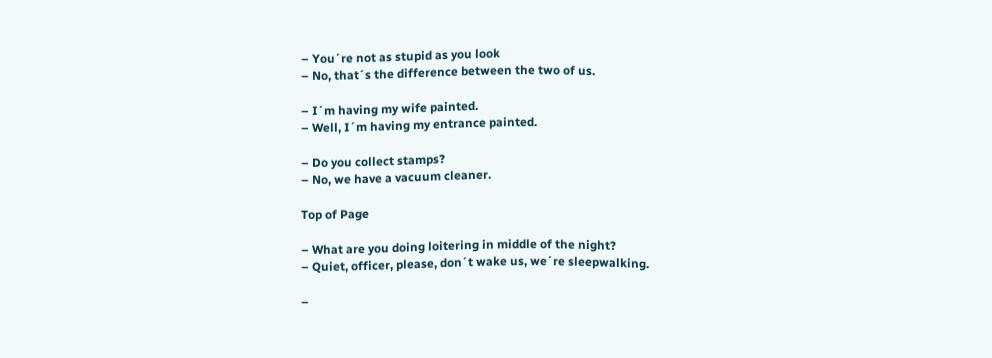– You´re not as stupid as you look
– No, that´s the difference between the two of us.

– I´m having my wife painted.
– Well, I´m having my entrance painted.

– Do you collect stamps?
– No, we have a vacuum cleaner.

Top of Page

– What are you doing loitering in middle of the night?
– Quiet, officer, please, don´t wake us, we´re sleepwalking.

–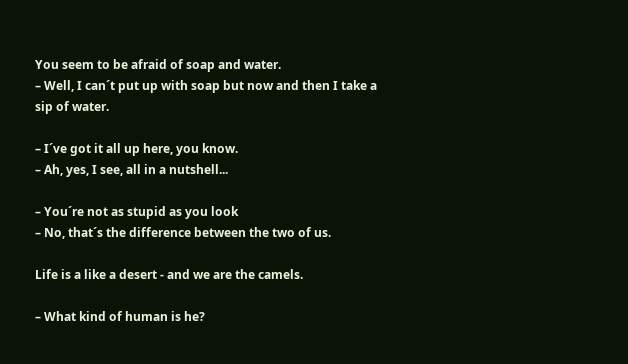You seem to be afraid of soap and water.
– Well, I can´t put up with soap but now and then I take a sip of water.

– I´ve got it all up here, you know.
– Ah, yes, I see, all in a nutshell...

– You´re not as stupid as you look
– No, that´s the difference between the two of us.

Life is a like a desert - and we are the camels.

– What kind of human is he?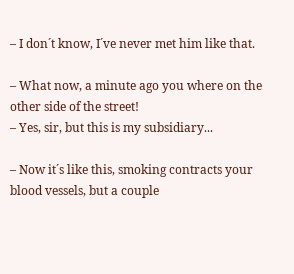– I don´t know, I´ve never met him like that.

– What now, a minute ago you where on the other side of the street!
– Yes, sir, but this is my subsidiary...

– Now it´s like this, smoking contracts your blood vessels, but a couple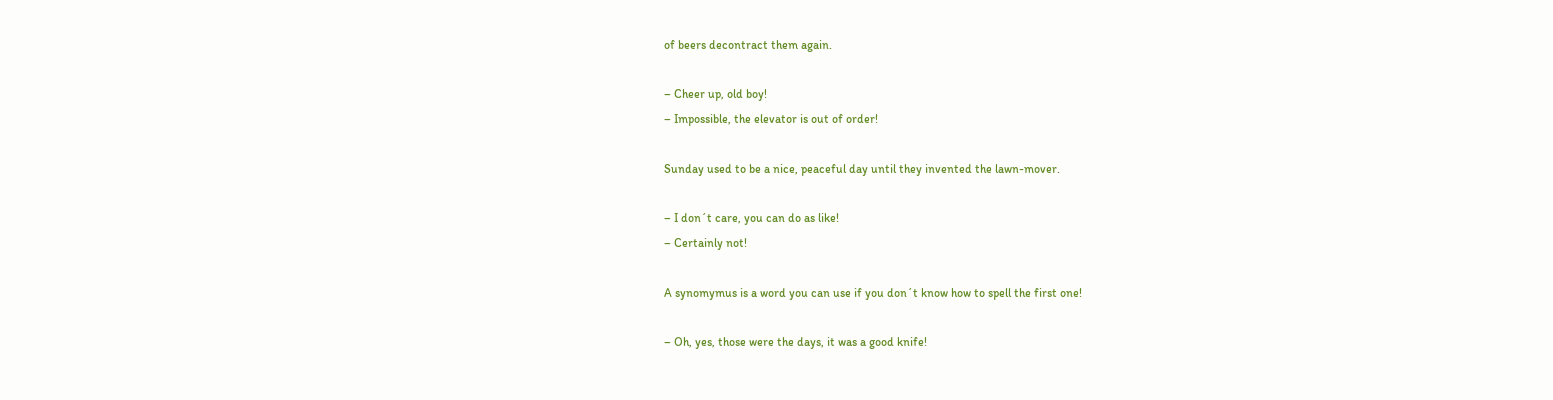of beers decontract them again.

– Cheer up, old boy!
– Impossible, the elevator is out of order!

Sunday used to be a nice, peaceful day until they invented the lawn-mover.

– I don´t care, you can do as like!
– Certainly not!

A synomymus is a word you can use if you don´t know how to spell the first one!

– Oh, yes, those were the days, it was a good knife!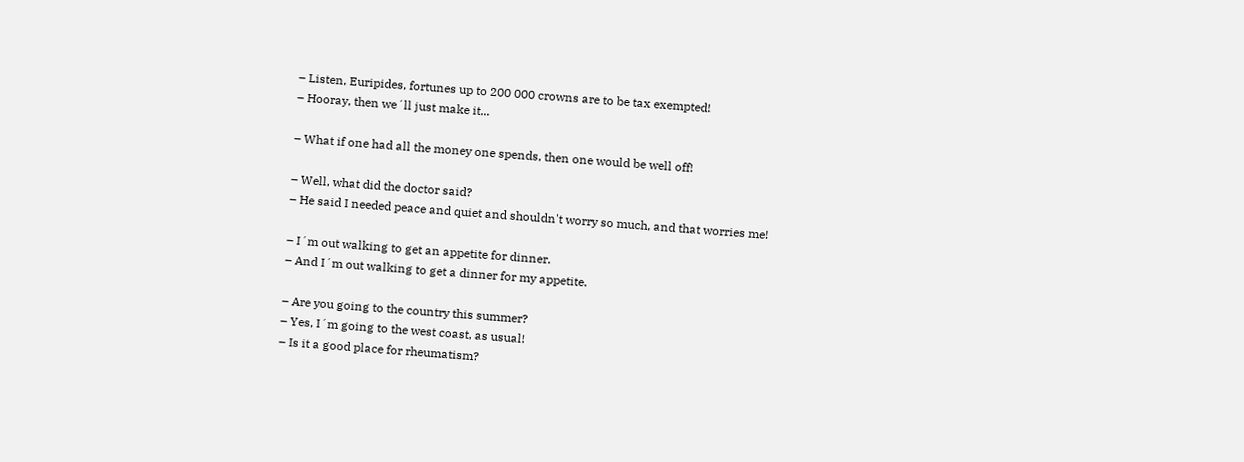– Listen, Euripides, fortunes up to 200 000 crowns are to be tax exempted!
– Hooray, then we´ll just make it...

– What if one had all the money one spends, then one would be well off!

– Well, what did the doctor said?
– He said I needed peace and quiet and shouldn't worry so much, and that worries me!

– I´m out walking to get an appetite for dinner.
– And I´m out walking to get a dinner for my appetite.

– Are you going to the country this summer?
– Yes, I´m going to the west coast, as usual!
– Is it a good place for rheumatism?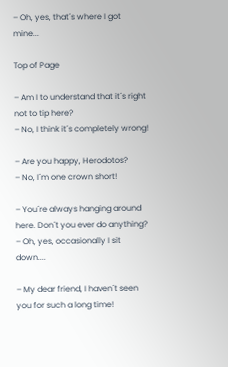– Oh, yes, that´s where I got mine...

Top of Page

– Am I to understand that it´s right not to tip here?
– No, I think it´s completely wrong!

– Are you happy, Herodotos?
– No, I´m one crown short!

– You´re always hanging around here. Don´t you ever do anything?
– Oh, yes, occasionally I sit down....

– My dear friend, I haven´t seen you for such a long time!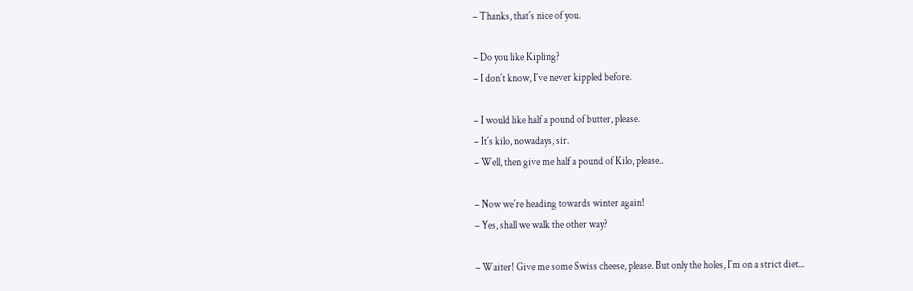– Thanks, that´s nice of you.

– Do you like Kipling?
– I don´t know, I´ve never kippled before.

– I would like half a pound of butter, please.
– It´s kilo, nowadays, sir.
– Well, then give me half a pound of Kilo, please..

– Now we´re heading towards winter again!
– Yes, shall we walk the other way?

– Waiter! Give me some Swiss cheese, please. But only the holes, I´m on a strict diet...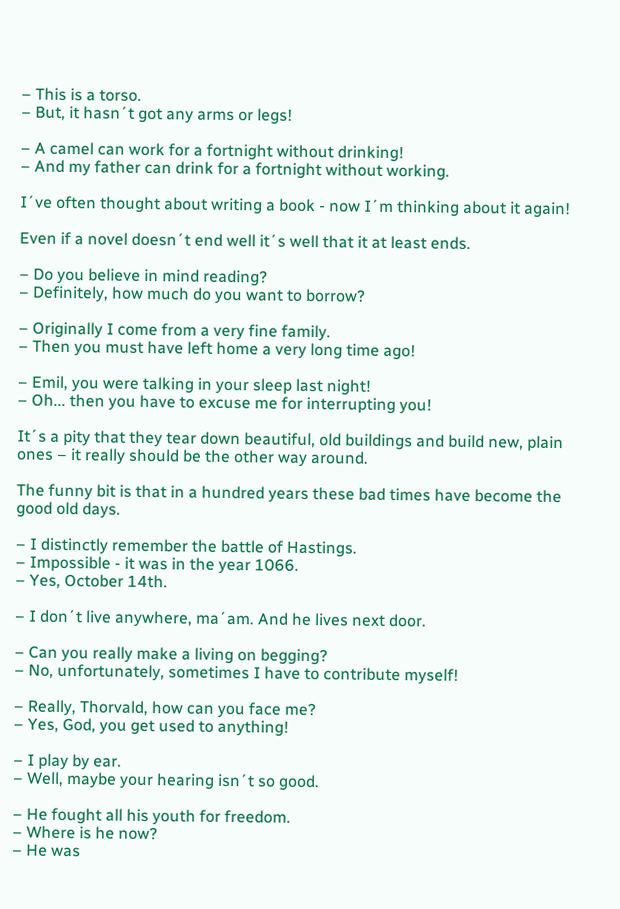– This is a torso.
– But, it hasn´t got any arms or legs!

– A camel can work for a fortnight without drinking!
– And my father can drink for a fortnight without working.

I´ve often thought about writing a book - now I´m thinking about it again!

Even if a novel doesn´t end well it´s well that it at least ends.

– Do you believe in mind reading?
– Definitely, how much do you want to borrow?

– Originally I come from a very fine family.
– Then you must have left home a very long time ago!

– Emil, you were talking in your sleep last night!
– Oh... then you have to excuse me for interrupting you!

It´s a pity that they tear down beautiful, old buildings and build new, plain ones – it really should be the other way around.

The funny bit is that in a hundred years these bad times have become the good old days.

– I distinctly remember the battle of Hastings.
– Impossible - it was in the year 1066.
– Yes, October 14th.

– I don´t live anywhere, ma´am. And he lives next door.

– Can you really make a living on begging?
– No, unfortunately, sometimes I have to contribute myself!

– Really, Thorvald, how can you face me?
– Yes, God, you get used to anything!

– I play by ear.
– Well, maybe your hearing isn´t so good.

– He fought all his youth for freedom.
– Where is he now?
– He was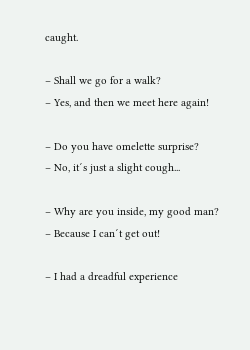caught.

– Shall we go for a walk?
– Yes, and then we meet here again!

– Do you have omelette surprise?
– No, it´s just a slight cough...

– Why are you inside, my good man?
– Because I can´t get out!

– I had a dreadful experience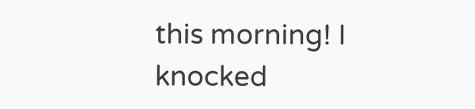this morning! I knocked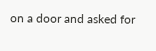on a door and asked for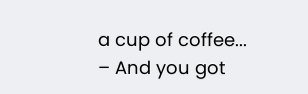a cup of coffee...
– And you got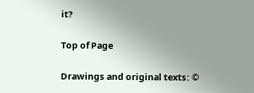it?

Top of Page

Drawings and original texts: ©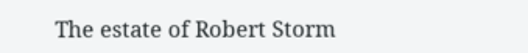The estate of Robert Storm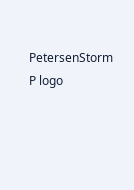PetersenStorm P logo